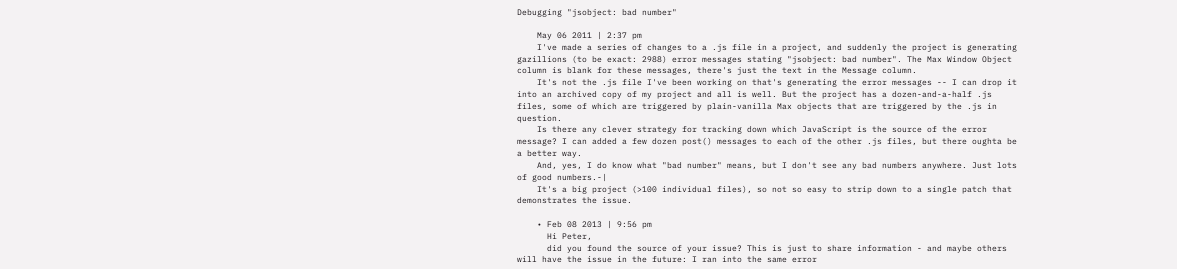Debugging "jsobject: bad number"

    May 06 2011 | 2:37 pm
    I've made a series of changes to a .js file in a project, and suddenly the project is generating gazillions (to be exact: 2988) error messages stating "jsobject: bad number". The Max Window Object column is blank for these messages, there's just the text in the Message column.
    It's not the .js file I've been working on that's generating the error messages -- I can drop it into an archived copy of my project and all is well. But the project has a dozen-and-a-half .js files, some of which are triggered by plain-vanilla Max objects that are triggered by the .js in question.
    Is there any clever strategy for tracking down which JavaScript is the source of the error message? I can added a few dozen post() messages to each of the other .js files, but there oughta be a better way.
    And, yes, I do know what "bad number" means, but I don't see any bad numbers anywhere. Just lots of good numbers.-|
    It's a big project (>100 individual files), so not so easy to strip down to a single patch that demonstrates the issue.

    • Feb 08 2013 | 9:56 pm
      Hi Peter,
      did you found the source of your issue? This is just to share information - and maybe others will have the issue in the future: I ran into the same error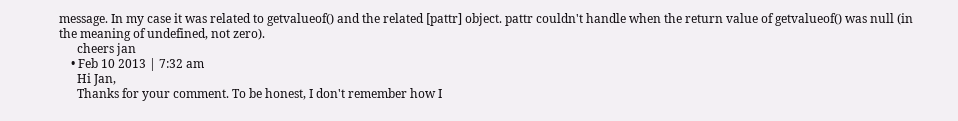message. In my case it was related to getvalueof() and the related [pattr] object. pattr couldn't handle when the return value of getvalueof() was null (in the meaning of undefined, not zero).
      cheers jan
    • Feb 10 2013 | 7:32 am
      Hi Jan,
      Thanks for your comment. To be honest, I don't remember how I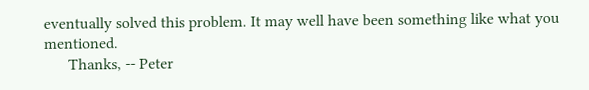eventually solved this problem. It may well have been something like what you mentioned.
      Thanks, -- Peter